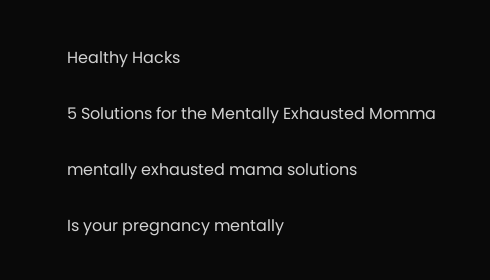Healthy Hacks

5 Solutions for the Mentally Exhausted Momma

mentally exhausted mama solutions

Is your pregnancy mentally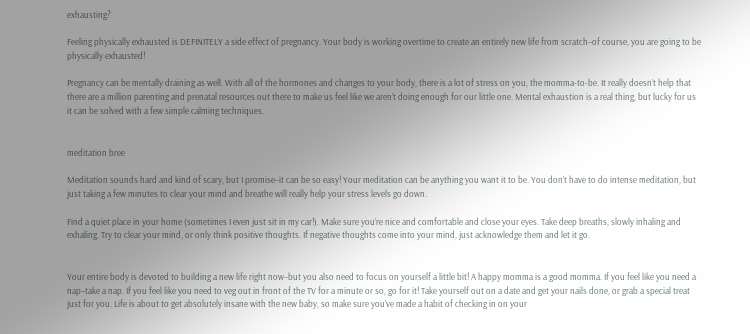exhausting?

Feeling physically exhausted is DEFINITELY a side effect of pregnancy. Your body is working overtime to create an entirely new life from scratch–of course, you are going to be physically exhausted!

Pregnancy can be mentally draining as well. With all of the hormones and changes to your body, there is a lot of stress on you, the momma-to-be. It really doesn’t help that there are a million parenting and prenatal resources out there to make us feel like we aren’t doing enough for our little one. Mental exhaustion is a real thing, but lucky for us it can be solved with a few simple calming techniques.


meditation bree

Meditation sounds hard and kind of scary, but I promise–it can be so easy! Your meditation can be anything you want it to be. You don’t have to do intense meditation, but just taking a few minutes to clear your mind and breathe will really help your stress levels go down.

Find a quiet place in your home (sometimes I even just sit in my car!). Make sure you’re nice and comfortable and close your eyes. Take deep breaths, slowly inhaling and exhaling. Try to clear your mind, or only think positive thoughts. If negative thoughts come into your mind, just acknowledge them and let it go.


Your entire body is devoted to building a new life right now–but you also need to focus on yourself a little bit! A happy momma is a good momma. If you feel like you need a nap–take a nap. If you feel like you need to veg out in front of the TV for a minute or so, go for it! Take yourself out on a date and get your nails done, or grab a special treat just for you. Life is about to get absolutely insane with the new baby, so make sure you’ve made a habit of checking in on your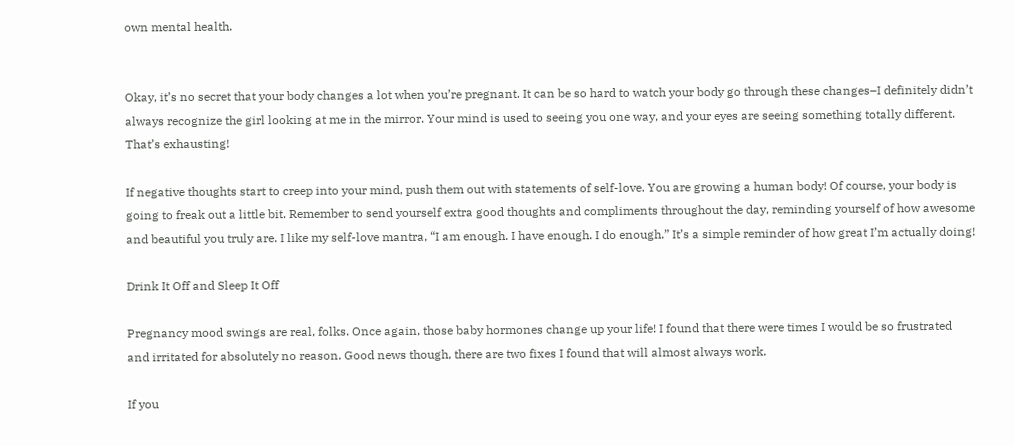own mental health.


Okay, it’s no secret that your body changes a lot when you’re pregnant. It can be so hard to watch your body go through these changes–I definitely didn’t always recognize the girl looking at me in the mirror. Your mind is used to seeing you one way, and your eyes are seeing something totally different. That’s exhausting!

If negative thoughts start to creep into your mind, push them out with statements of self-love. You are growing a human body! Of course, your body is going to freak out a little bit. Remember to send yourself extra good thoughts and compliments throughout the day, reminding yourself of how awesome and beautiful you truly are. I like my self-love mantra, “I am enough. I have enough. I do enough.” It’s a simple reminder of how great I’m actually doing!

Drink It Off and Sleep It Off

Pregnancy mood swings are real, folks. Once again, those baby hormones change up your life! I found that there were times I would be so frustrated and irritated for absolutely no reason. Good news though, there are two fixes I found that will almost always work.

If you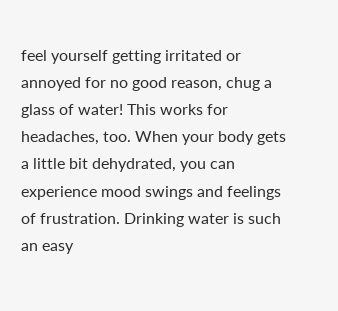feel yourself getting irritated or annoyed for no good reason, chug a glass of water! This works for headaches, too. When your body gets a little bit dehydrated, you can experience mood swings and feelings of frustration. Drinking water is such an easy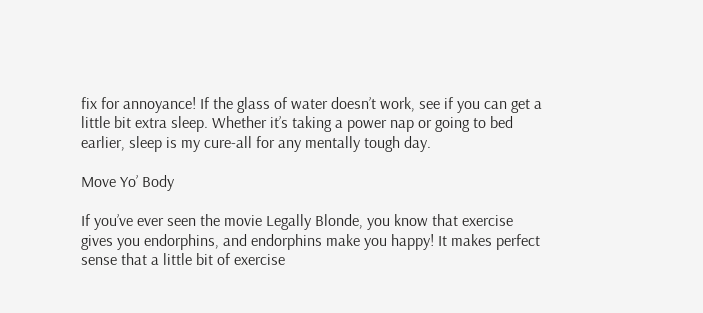fix for annoyance! If the glass of water doesn’t work, see if you can get a little bit extra sleep. Whether it’s taking a power nap or going to bed earlier, sleep is my cure-all for any mentally tough day.

Move Yo’ Body

If you’ve ever seen the movie Legally Blonde, you know that exercise gives you endorphins, and endorphins make you happy! It makes perfect sense that a little bit of exercise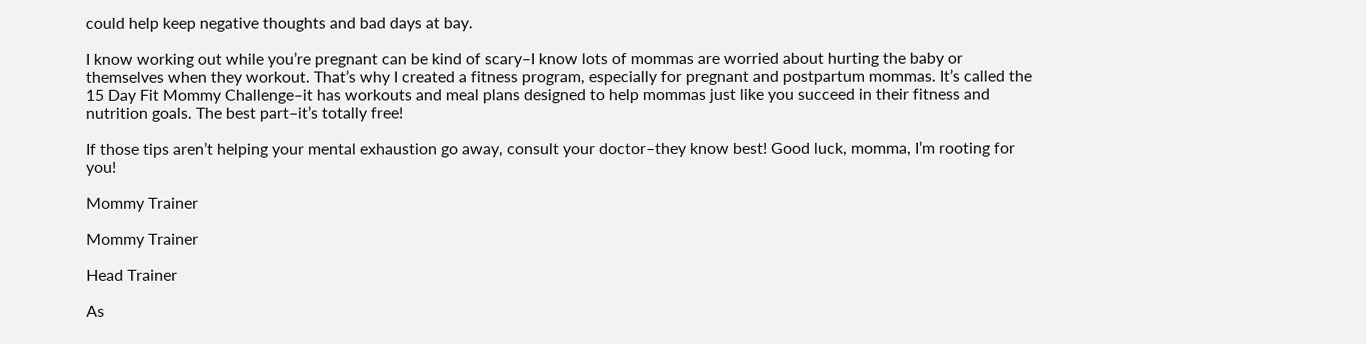could help keep negative thoughts and bad days at bay.

I know working out while you’re pregnant can be kind of scary–I know lots of mommas are worried about hurting the baby or themselves when they workout. That’s why I created a fitness program, especially for pregnant and postpartum mommas. It’s called the 15 Day Fit Mommy Challenge–it has workouts and meal plans designed to help mommas just like you succeed in their fitness and nutrition goals. The best part–it’s totally free!

If those tips aren’t helping your mental exhaustion go away, consult your doctor–they know best! Good luck, momma, I’m rooting for you!

Mommy Trainer

Mommy Trainer

Head Trainer

As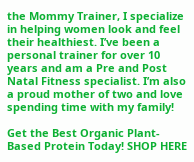the Mommy Trainer, I specialize in helping women look and feel their healthiest. I’ve been a personal trainer for over 10 years and am a Pre and Post Natal Fitness specialist. I’m also a proud mother of two and love spending time with my family!

Get the Best Organic Plant-Based Protein Today! SHOP HERE